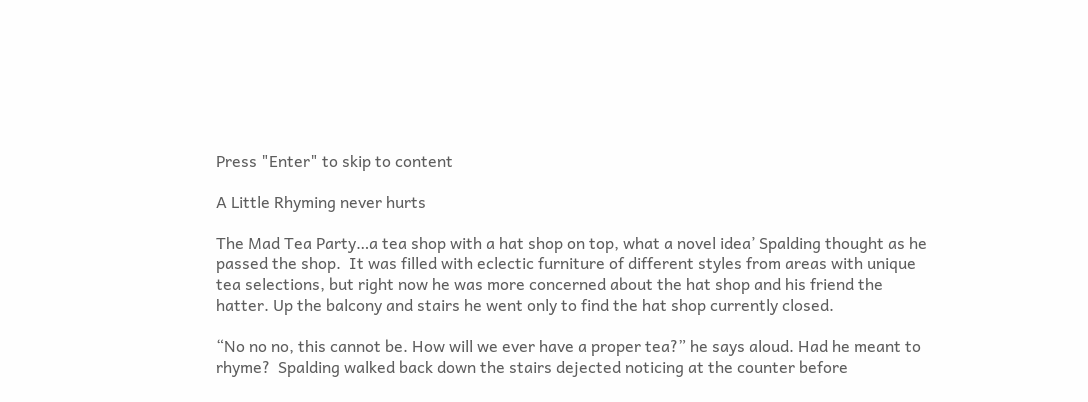Press "Enter" to skip to content

A Little Rhyming never hurts

The Mad Tea Party…a tea shop with a hat shop on top, what a novel idea’ Spalding thought as he passed the shop.  It was filled with eclectic furniture of different styles from areas with unique tea selections, but right now he was more concerned about the hat shop and his friend the hatter. Up the balcony and stairs he went only to find the hat shop currently closed.

“No no no, this cannot be. How will we ever have a proper tea?” he says aloud. Had he meant to rhyme?  Spalding walked back down the stairs dejected noticing at the counter before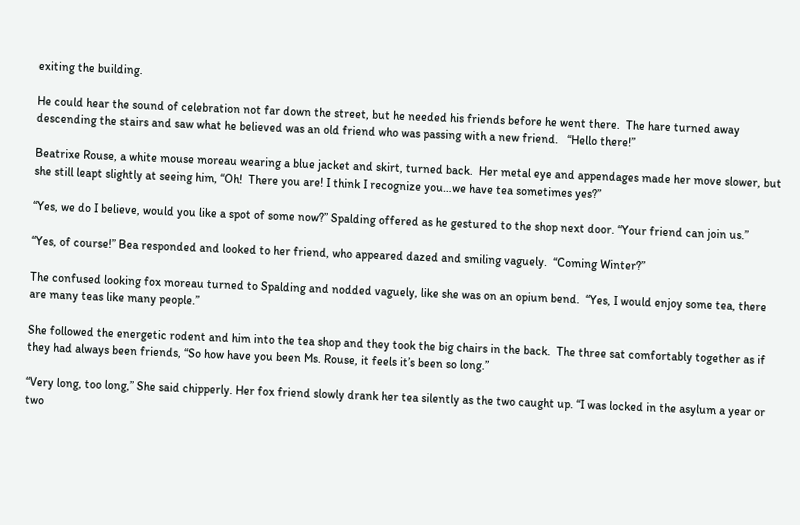exiting the building.

He could hear the sound of celebration not far down the street, but he needed his friends before he went there.  The hare turned away descending the stairs and saw what he believed was an old friend who was passing with a new friend.   “Hello there!”

Beatrixe Rouse, a white mouse moreau wearing a blue jacket and skirt, turned back.  Her metal eye and appendages made her move slower, but she still leapt slightly at seeing him, “Oh!  There you are! I think I recognize you…we have tea sometimes yes?”

“Yes, we do I believe, would you like a spot of some now?” Spalding offered as he gestured to the shop next door. “Your friend can join us.”

“Yes, of course!” Bea responded and looked to her friend, who appeared dazed and smiling vaguely.  “Coming Winter?”

The confused looking fox moreau turned to Spalding and nodded vaguely, like she was on an opium bend.  “Yes, I would enjoy some tea, there are many teas like many people.”

She followed the energetic rodent and him into the tea shop and they took the big chairs in the back.  The three sat comfortably together as if they had always been friends, “So how have you been Ms. Rouse, it feels it’s been so long.”

“Very long, too long,” She said chipperly. Her fox friend slowly drank her tea silently as the two caught up. “I was locked in the asylum a year or two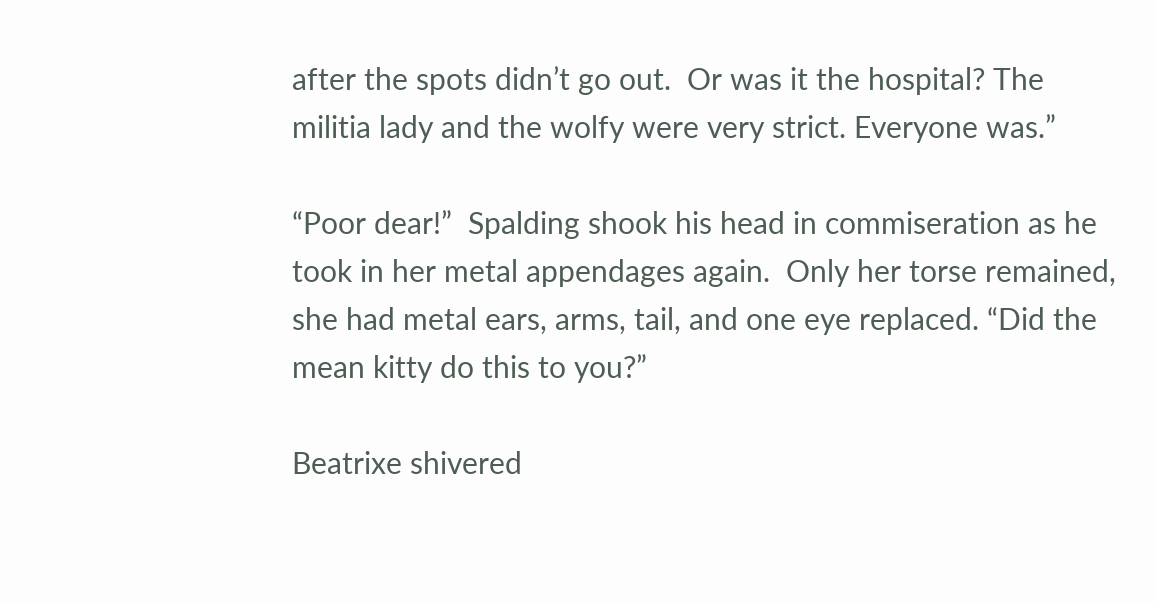after the spots didn’t go out.  Or was it the hospital? The militia lady and the wolfy were very strict. Everyone was.”

“Poor dear!”  Spalding shook his head in commiseration as he took in her metal appendages again.  Only her torse remained, she had metal ears, arms, tail, and one eye replaced. “Did the mean kitty do this to you?”

Beatrixe shivered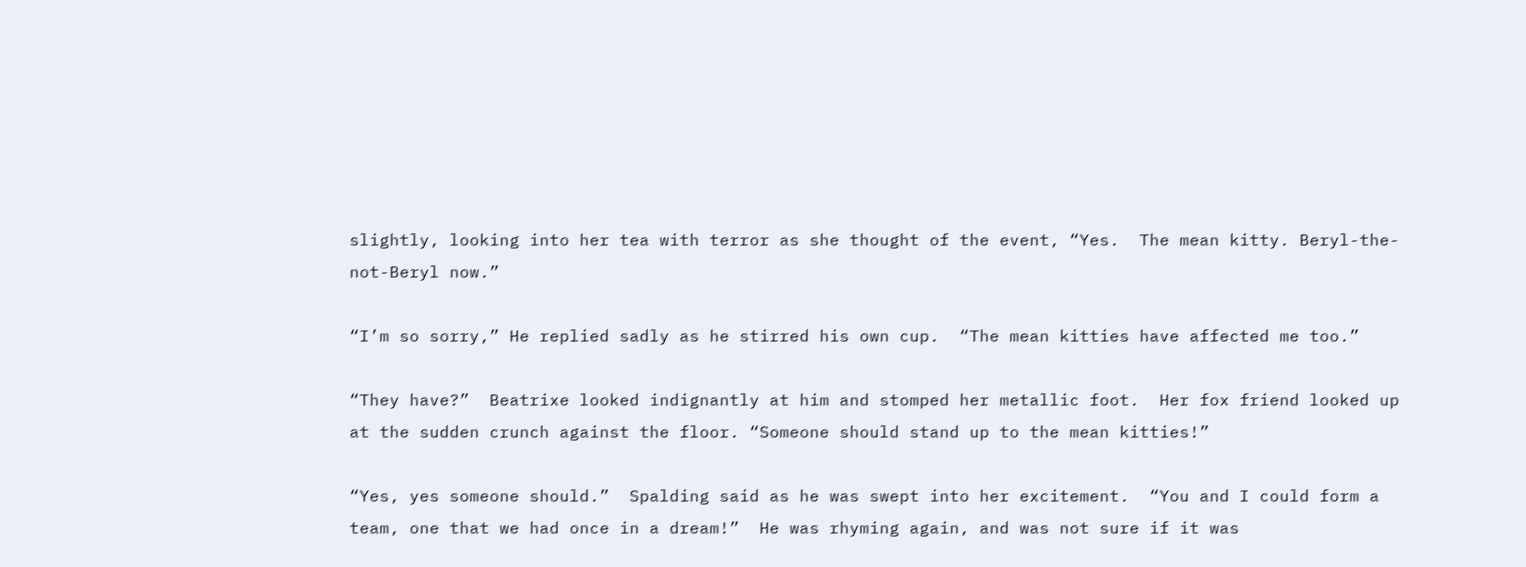slightly, looking into her tea with terror as she thought of the event, “Yes.  The mean kitty. Beryl-the-not-Beryl now.”

“I’m so sorry,” He replied sadly as he stirred his own cup.  “The mean kitties have affected me too.”

“They have?”  Beatrixe looked indignantly at him and stomped her metallic foot.  Her fox friend looked up at the sudden crunch against the floor. “Someone should stand up to the mean kitties!”

“Yes, yes someone should.”  Spalding said as he was swept into her excitement.  “You and I could form a team, one that we had once in a dream!”  He was rhyming again, and was not sure if it was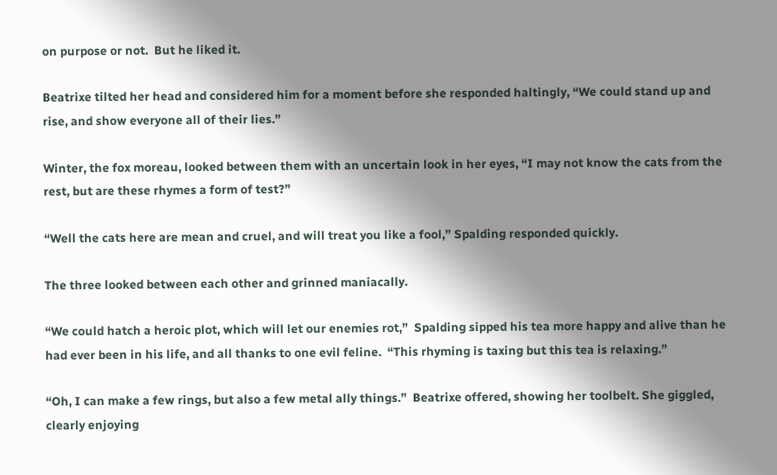on purpose or not.  But he liked it.

Beatrixe tilted her head and considered him for a moment before she responded haltingly, “We could stand up and rise, and show everyone all of their lies.”

Winter, the fox moreau, looked between them with an uncertain look in her eyes, “I may not know the cats from the rest, but are these rhymes a form of test?”

“Well the cats here are mean and cruel, and will treat you like a fool,” Spalding responded quickly.

The three looked between each other and grinned maniacally.

“We could hatch a heroic plot, which will let our enemies rot,”  Spalding sipped his tea more happy and alive than he had ever been in his life, and all thanks to one evil feline.  “This rhyming is taxing but this tea is relaxing.”

“Oh, I can make a few rings, but also a few metal ally things.”  Beatrixe offered, showing her toolbelt. She giggled, clearly enjoying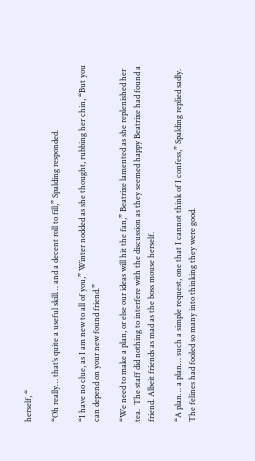herself, “

“Oh really… that’s quite a useful skill… and a decent roll to fill,” Spalding responded.

“I have no clue, as I am new to all of you,” Winter nodded as she thought, rubbing her chin, “But you can depend on your new found friend.”

“We need to make a plan, or else our ideas will hit the fan,” Beatrixe lamented as she replenished her tea.  The staff did nothing to interfere with the discussion as they seemed happy Beatrixe had found a friend. Albeit friends as mad as the boss mouse herself.

“A plan… a plan… such a simple request, one that I cannot think of I confess,” Spalding replied sadly.  The felines had fooled so many into thinking they were good.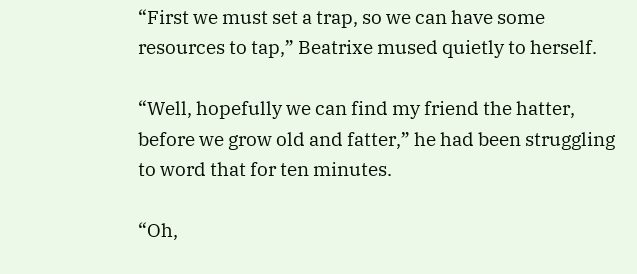“First we must set a trap, so we can have some resources to tap,” Beatrixe mused quietly to herself.

“Well, hopefully we can find my friend the hatter, before we grow old and fatter,” he had been struggling to word that for ten minutes.

“Oh,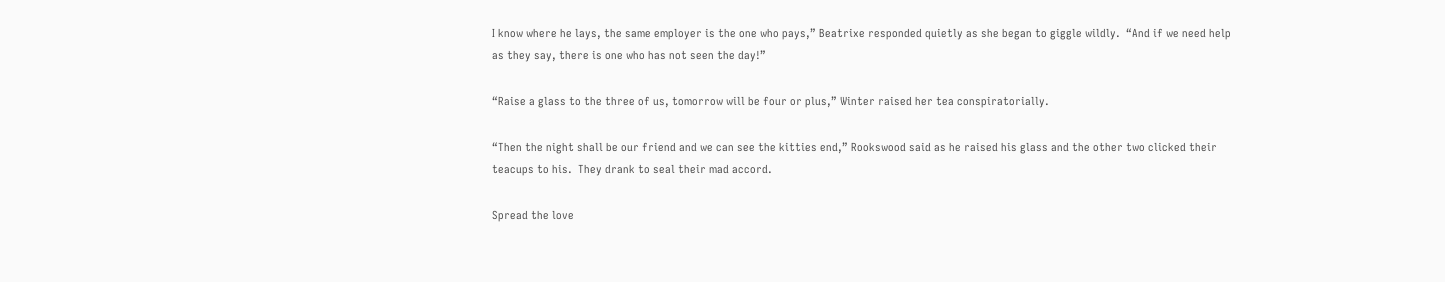I know where he lays, the same employer is the one who pays,” Beatrixe responded quietly as she began to giggle wildly.  “And if we need help as they say, there is one who has not seen the day!”

“Raise a glass to the three of us, tomorrow will be four or plus,” Winter raised her tea conspiratorially.

“Then the night shall be our friend and we can see the kitties end,” Rookswood said as he raised his glass and the other two clicked their teacups to his.  They drank to seal their mad accord.

Spread the love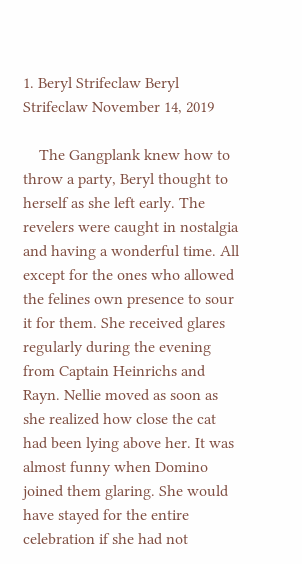1. Beryl Strifeclaw Beryl Strifeclaw November 14, 2019

    The Gangplank knew how to throw a party, Beryl thought to herself as she left early. The revelers were caught in nostalgia and having a wonderful time. All except for the ones who allowed the felines own presence to sour it for them. She received glares regularly during the evening from Captain Heinrichs and Rayn. Nellie moved as soon as she realized how close the cat had been lying above her. It was almost funny when Domino joined them glaring. She would have stayed for the entire celebration if she had not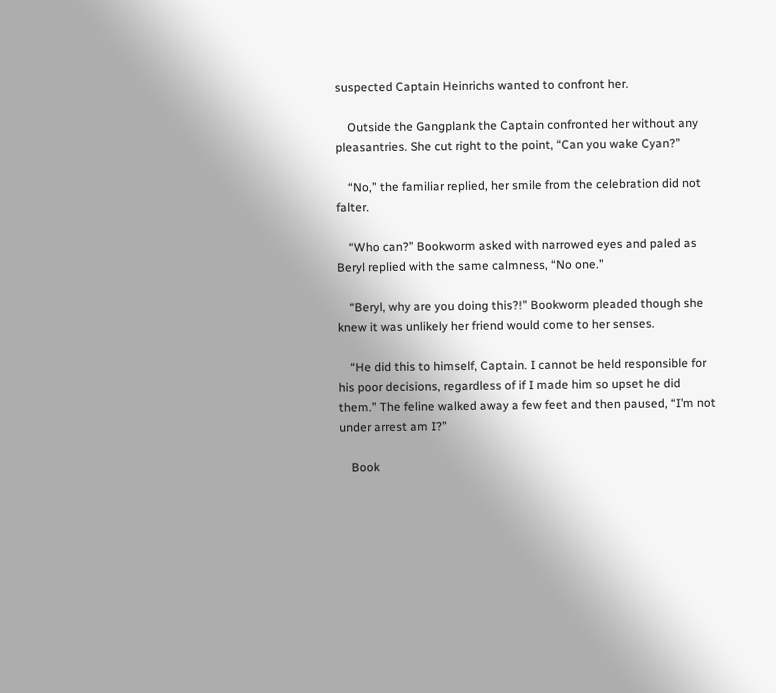suspected Captain Heinrichs wanted to confront her.

    Outside the Gangplank the Captain confronted her without any pleasantries. She cut right to the point, “Can you wake Cyan?”

    “No,” the familiar replied, her smile from the celebration did not falter.

    “Who can?” Bookworm asked with narrowed eyes and paled as Beryl replied with the same calmness, “No one.”

    “Beryl, why are you doing this?!” Bookworm pleaded though she knew it was unlikely her friend would come to her senses.

    “He did this to himself, Captain. I cannot be held responsible for his poor decisions, regardless of if I made him so upset he did them.” The feline walked away a few feet and then paused, “I’m not under arrest am I?”

    Book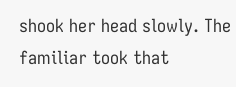shook her head slowly. The familiar took that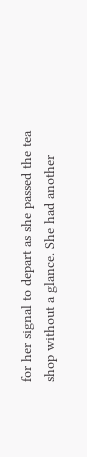for her signal to depart as she passed the tea shop without a glance. She had another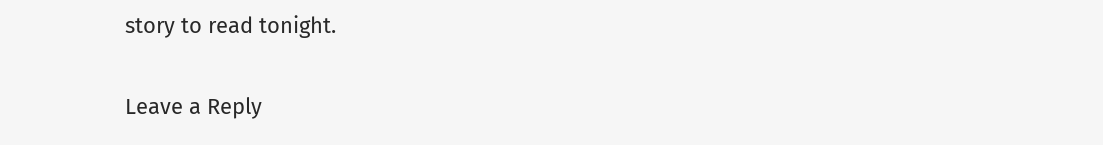story to read tonight.

Leave a Reply